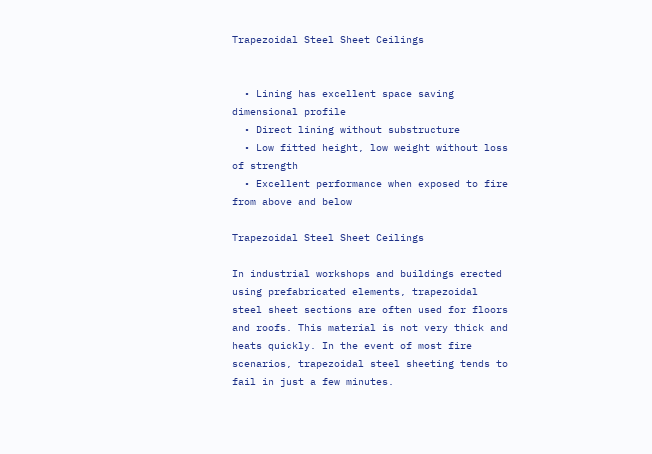Trapezoidal Steel Sheet Ceilings


  • Lining has excellent space saving dimensional profile
  • Direct lining without substructure
  • Low fitted height, low weight without loss of strength
  • Excellent performance when exposed to fire from above and below

Trapezoidal Steel Sheet Ceilings

In industrial workshops and buildings erected using prefabricated elements, trapezoidal steel sheet sections are often used for floors and roofs. This material is not very thick and heats quickly. In the event of most fire scenarios, trapezoidal steel sheeting tends to fail in just a few minutes.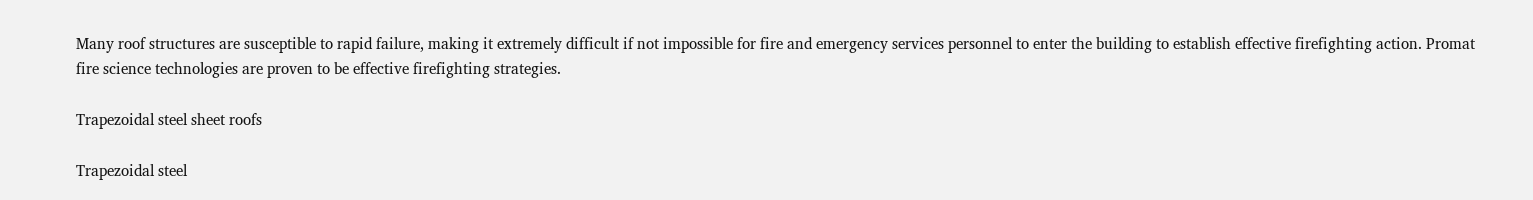Many roof structures are susceptible to rapid failure, making it extremely difficult if not impossible for fire and emergency services personnel to enter the building to establish effective firefighting action. Promat fire science technologies are proven to be effective firefighting strategies.

Trapezoidal steel sheet roofs

Trapezoidal steel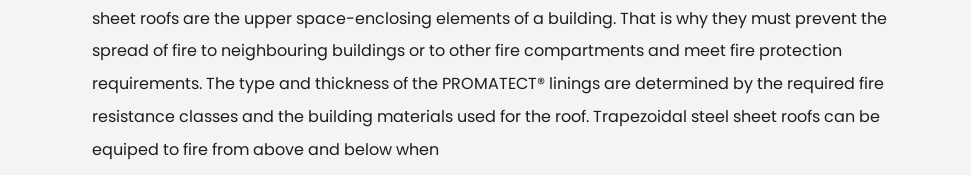sheet roofs are the upper space-enclosing elements of a building. That is why they must prevent the spread of fire to neighbouring buildings or to other fire compartments and meet fire protection requirements. The type and thickness of the PROMATECT® linings are determined by the required fire resistance classes and the building materials used for the roof. Trapezoidal steel sheet roofs can be equiped to fire from above and below when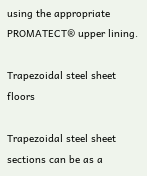using the appropriate PROMATECT® upper lining.

Trapezoidal steel sheet floors

Trapezoidal steel sheet sections can be as a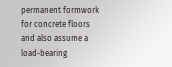permanent formwork for concrete floors and also assume a load-bearing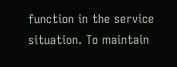function in the service situation. To maintain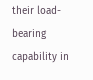their load-bearing capability in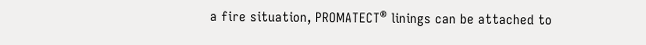a fire situation, PROMATECT® linings can be attached to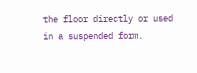the floor directly or used in a suspended form.